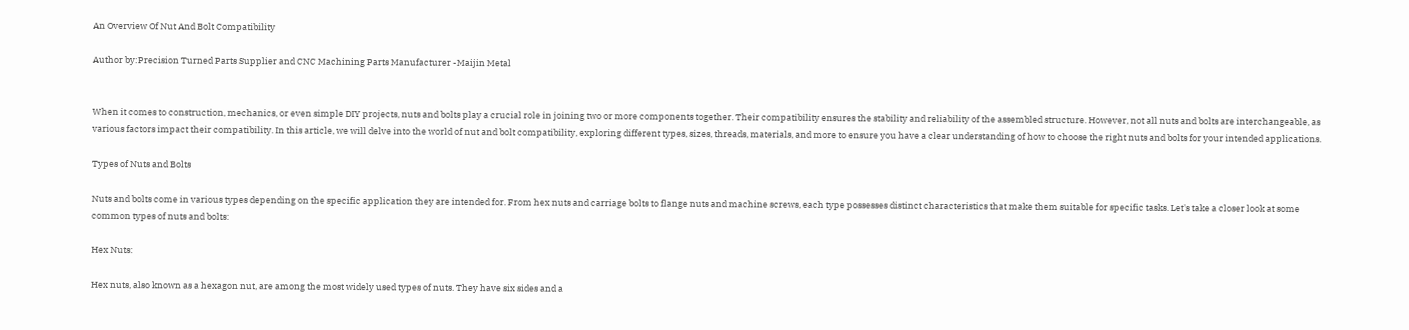An Overview Of Nut And Bolt Compatibility

Author by:Precision Turned Parts Supplier and CNC Machining Parts Manufacturer -Maijin Metal


When it comes to construction, mechanics, or even simple DIY projects, nuts and bolts play a crucial role in joining two or more components together. Their compatibility ensures the stability and reliability of the assembled structure. However, not all nuts and bolts are interchangeable, as various factors impact their compatibility. In this article, we will delve into the world of nut and bolt compatibility, exploring different types, sizes, threads, materials, and more to ensure you have a clear understanding of how to choose the right nuts and bolts for your intended applications.

Types of Nuts and Bolts

Nuts and bolts come in various types depending on the specific application they are intended for. From hex nuts and carriage bolts to flange nuts and machine screws, each type possesses distinct characteristics that make them suitable for specific tasks. Let's take a closer look at some common types of nuts and bolts:

Hex Nuts:

Hex nuts, also known as a hexagon nut, are among the most widely used types of nuts. They have six sides and a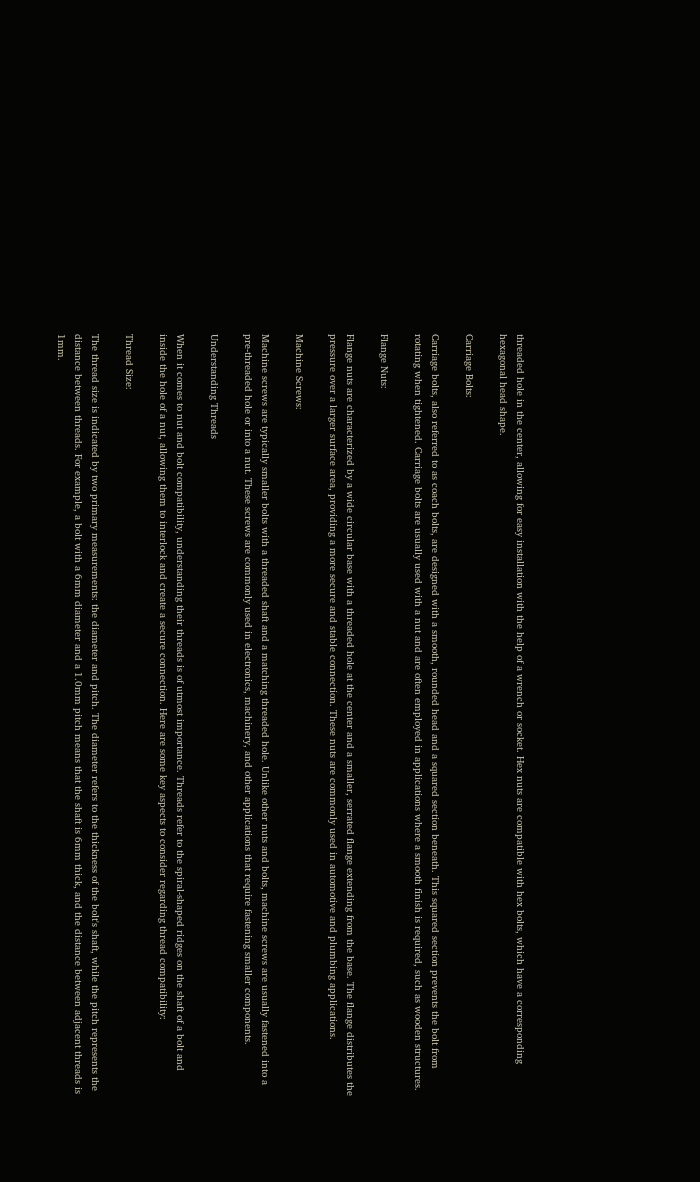threaded hole in the center, allowing for easy installation with the help of a wrench or socket. Hex nuts are compatible with hex bolts, which have a corresponding hexagonal head shape.

Carriage Bolts:

Carriage bolts, also referred to as coach bolts, are designed with a smooth, rounded head and a squared section beneath. This squared section prevents the bolt from rotating when tightened. Carriage bolts are usually used with a nut and are often employed in applications where a smooth finish is required, such as wooden structures.

Flange Nuts:

Flange nuts are characterized by a wide circular base with a threaded hole at the center and a smaller, serrated flange extending from the base. The flange distributes the pressure over a larger surface area, providing a more secure and stable connection. These nuts are commonly used in automotive and plumbing applications.

Machine Screws:

Machine screws are typically smaller bolts with a threaded shaft and a matching threaded hole. Unlike other nuts and bolts, machine screws are usually fastened into a pre-threaded hole or into a nut. These screws are commonly used in electronics, machinery, and other applications that require fastening smaller components.

Understanding Threads

When it comes to nut and bolt compatibility, understanding their threads is of utmost importance. Threads refer to the spiral-shaped ridges on the shaft of a bolt and inside the hole of a nut, allowing them to interlock and create a secure connection. Here are some key aspects to consider regarding thread compatibility:

Thread Size:

The thread size is indicated by two primary measurements: the diameter and pitch. The diameter refers to the thickness of the bolt's shaft, while the pitch represents the distance between threads. For example, a bolt with a 6mm diameter and a 1.0mm pitch means that the shaft is 6mm thick, and the distance between adjacent threads is 1mm.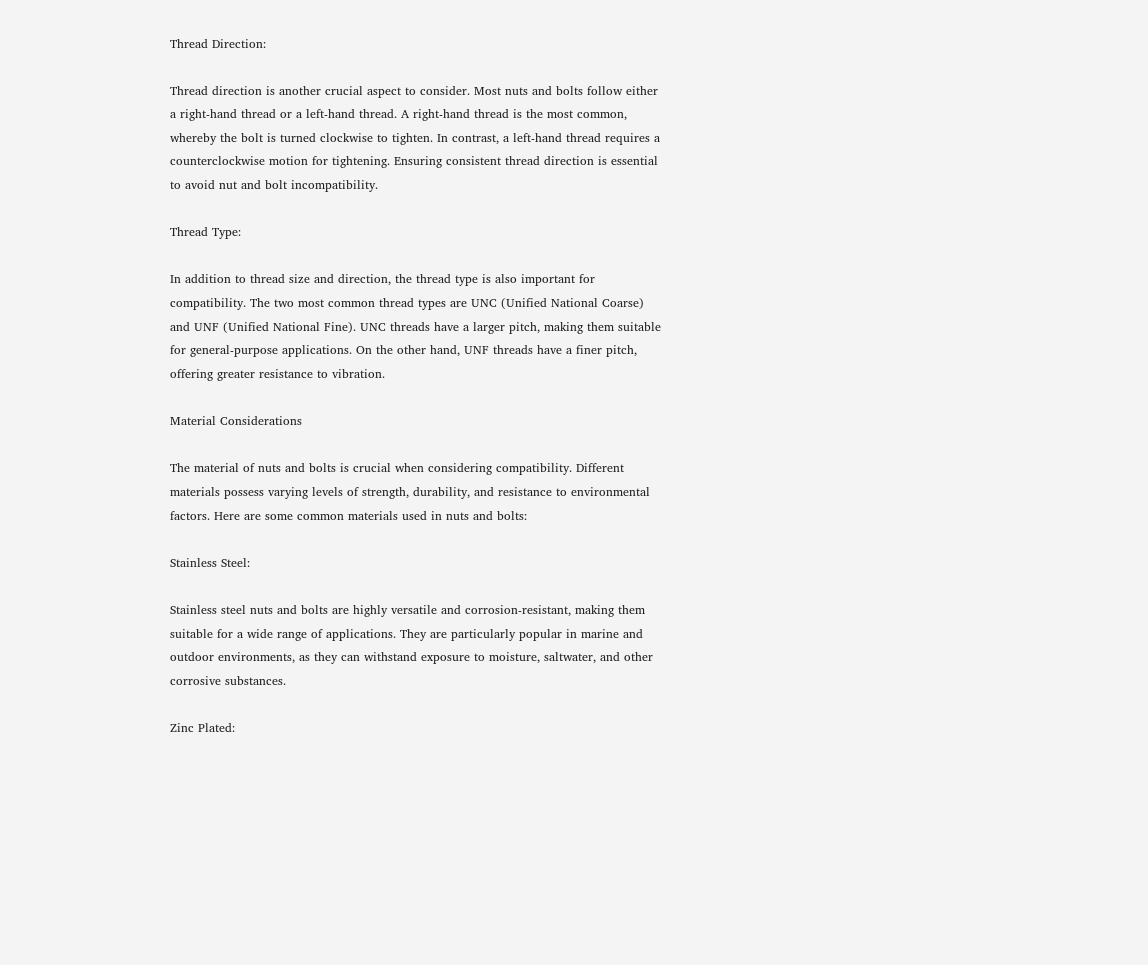Thread Direction:

Thread direction is another crucial aspect to consider. Most nuts and bolts follow either a right-hand thread or a left-hand thread. A right-hand thread is the most common, whereby the bolt is turned clockwise to tighten. In contrast, a left-hand thread requires a counterclockwise motion for tightening. Ensuring consistent thread direction is essential to avoid nut and bolt incompatibility.

Thread Type:

In addition to thread size and direction, the thread type is also important for compatibility. The two most common thread types are UNC (Unified National Coarse) and UNF (Unified National Fine). UNC threads have a larger pitch, making them suitable for general-purpose applications. On the other hand, UNF threads have a finer pitch, offering greater resistance to vibration.

Material Considerations

The material of nuts and bolts is crucial when considering compatibility. Different materials possess varying levels of strength, durability, and resistance to environmental factors. Here are some common materials used in nuts and bolts:

Stainless Steel:

Stainless steel nuts and bolts are highly versatile and corrosion-resistant, making them suitable for a wide range of applications. They are particularly popular in marine and outdoor environments, as they can withstand exposure to moisture, saltwater, and other corrosive substances.

Zinc Plated: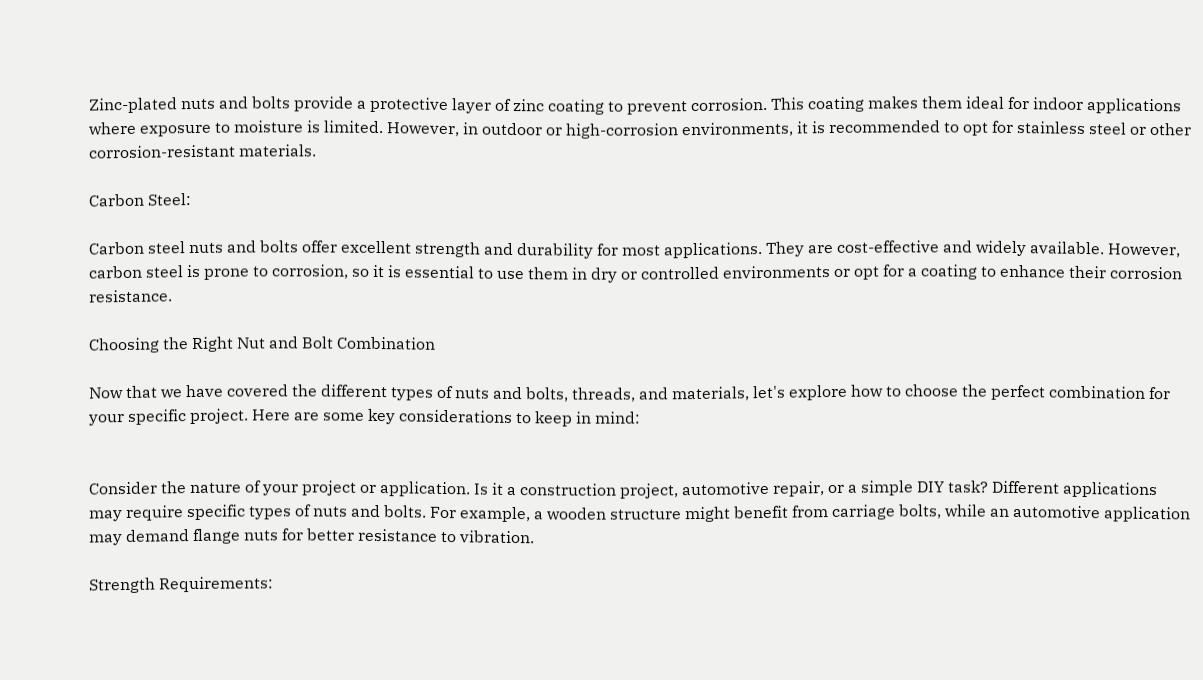Zinc-plated nuts and bolts provide a protective layer of zinc coating to prevent corrosion. This coating makes them ideal for indoor applications where exposure to moisture is limited. However, in outdoor or high-corrosion environments, it is recommended to opt for stainless steel or other corrosion-resistant materials.

Carbon Steel:

Carbon steel nuts and bolts offer excellent strength and durability for most applications. They are cost-effective and widely available. However, carbon steel is prone to corrosion, so it is essential to use them in dry or controlled environments or opt for a coating to enhance their corrosion resistance.

Choosing the Right Nut and Bolt Combination

Now that we have covered the different types of nuts and bolts, threads, and materials, let's explore how to choose the perfect combination for your specific project. Here are some key considerations to keep in mind:


Consider the nature of your project or application. Is it a construction project, automotive repair, or a simple DIY task? Different applications may require specific types of nuts and bolts. For example, a wooden structure might benefit from carriage bolts, while an automotive application may demand flange nuts for better resistance to vibration.

Strength Requirements: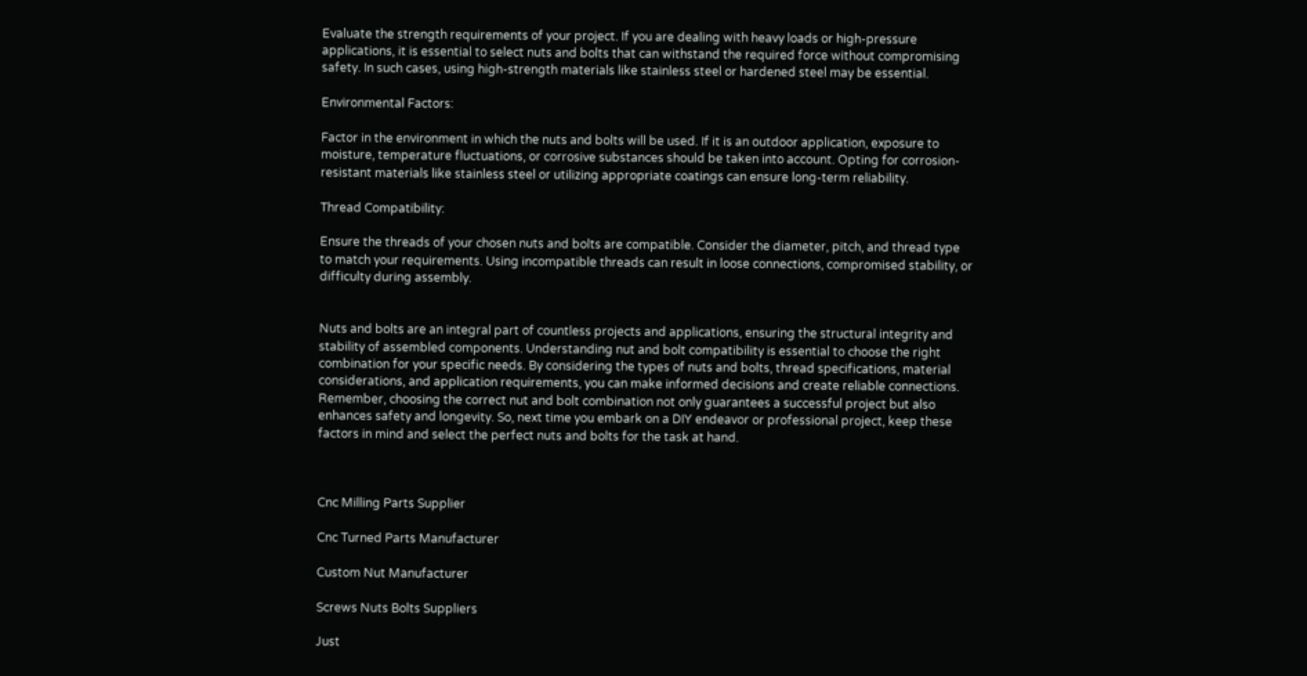Evaluate the strength requirements of your project. If you are dealing with heavy loads or high-pressure applications, it is essential to select nuts and bolts that can withstand the required force without compromising safety. In such cases, using high-strength materials like stainless steel or hardened steel may be essential.

Environmental Factors:

Factor in the environment in which the nuts and bolts will be used. If it is an outdoor application, exposure to moisture, temperature fluctuations, or corrosive substances should be taken into account. Opting for corrosion-resistant materials like stainless steel or utilizing appropriate coatings can ensure long-term reliability.

Thread Compatibility:

Ensure the threads of your chosen nuts and bolts are compatible. Consider the diameter, pitch, and thread type to match your requirements. Using incompatible threads can result in loose connections, compromised stability, or difficulty during assembly.


Nuts and bolts are an integral part of countless projects and applications, ensuring the structural integrity and stability of assembled components. Understanding nut and bolt compatibility is essential to choose the right combination for your specific needs. By considering the types of nuts and bolts, thread specifications, material considerations, and application requirements, you can make informed decisions and create reliable connections. Remember, choosing the correct nut and bolt combination not only guarantees a successful project but also enhances safety and longevity. So, next time you embark on a DIY endeavor or professional project, keep these factors in mind and select the perfect nuts and bolts for the task at hand.



Cnc Milling Parts Supplier

Cnc Turned Parts Manufacturer

Custom Nut Manufacturer

Screws Nuts Bolts Suppliers

Just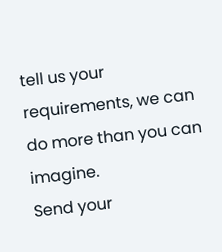tell us your requirements, we can do more than you can imagine.
Send your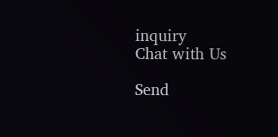inquiry
Chat with Us

Send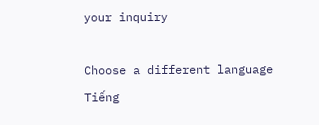your inquiry

Choose a different language
Tiếng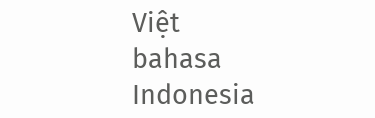Việt
bahasa Indonesia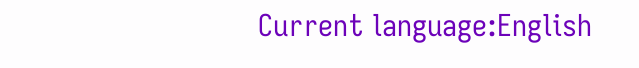Current language:English